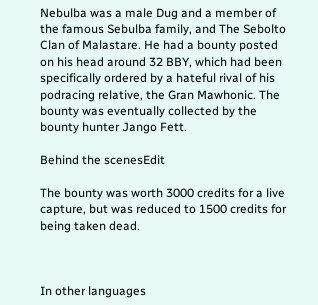Nebulba was a male Dug and a member of the famous Sebulba family, and The Sebolto Clan of Malastare. He had a bounty posted on his head around 32 BBY, which had been specifically ordered by a hateful rival of his podracing relative, the Gran Mawhonic. The bounty was eventually collected by the bounty hunter Jango Fett.

Behind the scenesEdit

The bounty was worth 3000 credits for a live capture, but was reduced to 1500 credits for being taken dead.



In other languages